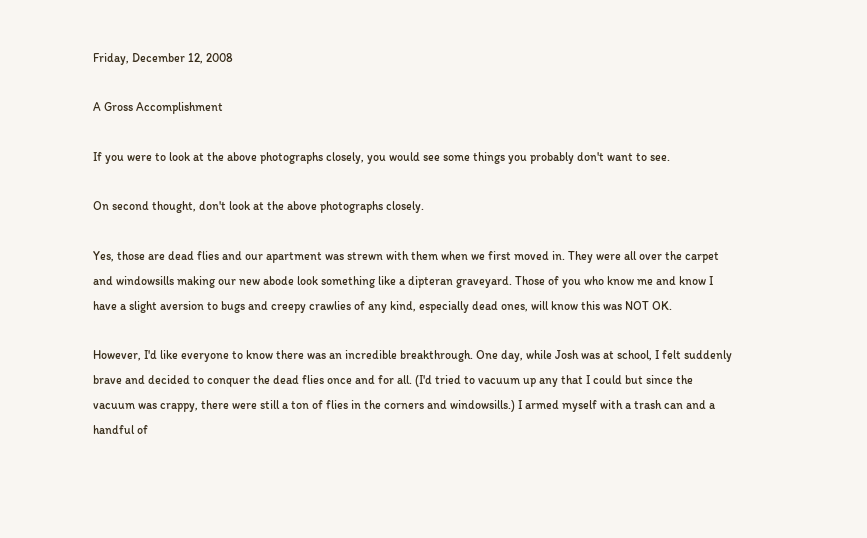Friday, December 12, 2008

A Gross Accomplishment

If you were to look at the above photographs closely, you would see some things you probably don't want to see.

On second thought, don't look at the above photographs closely.

Yes, those are dead flies and our apartment was strewn with them when we first moved in. They were all over the carpet and windowsills making our new abode look something like a dipteran graveyard. Those of you who know me and know I have a slight aversion to bugs and creepy crawlies of any kind, especially dead ones, will know this was NOT OK.

However, I'd like everyone to know there was an incredible breakthrough. One day, while Josh was at school, I felt suddenly brave and decided to conquer the dead flies once and for all. (I'd tried to vacuum up any that I could but since the vacuum was crappy, there were still a ton of flies in the corners and windowsills.) I armed myself with a trash can and a handful of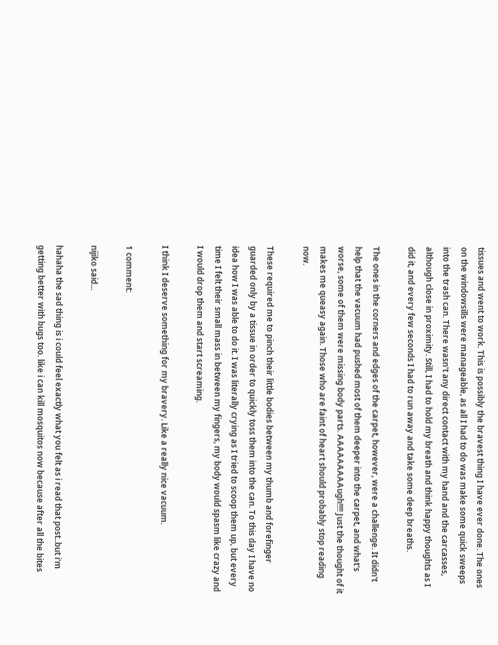tissues and went to work. This is possibly the bravest thing I have ever done. The ones on the windowsills were manageable, as all I had to do was make some quick sweeps into the trash can. There wasn't any direct contact with my hand and the carcasses, although close in proximity. Still, I had to hold my breath and think happy thoughts as I did it, and every few seconds I had to run away and take some deep breaths.

The ones in the corners and edges of the carpet, however, were a challenge. It didn't help that the vacuum had pushed most of them deeper into the carpet, and what's worse, some of them were missing body parts. AAAAAAAAAugh!!!! Just the thought of it makes me queasy again. Those who are faint of heart should probably stop reading now.

These required me to pinch their little bodies between my thumb and forefinger guarded only by a tissue in order to quickly toss them into the can. To this day I have no idea how I was able to do it. I was literally crying as I tried to scoop them up, but every time I felt their small mass in between my fingers, my body would spasm like crazy and I would drop them and start screaming.

I think I deserve something for my bravery. Like a really nice vacuum.

1 comment:

nijiko said...

hahaha the sad thing is i could feel exactly what you felt as i read that post..but i'm getting better with bugs too. like i can kill mosquitos now because after all the bites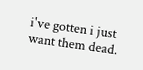i've gotten i just want them dead.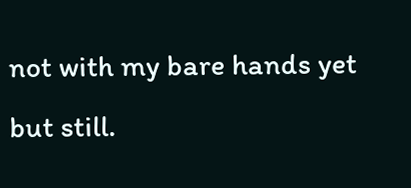not with my bare hands yet but still.